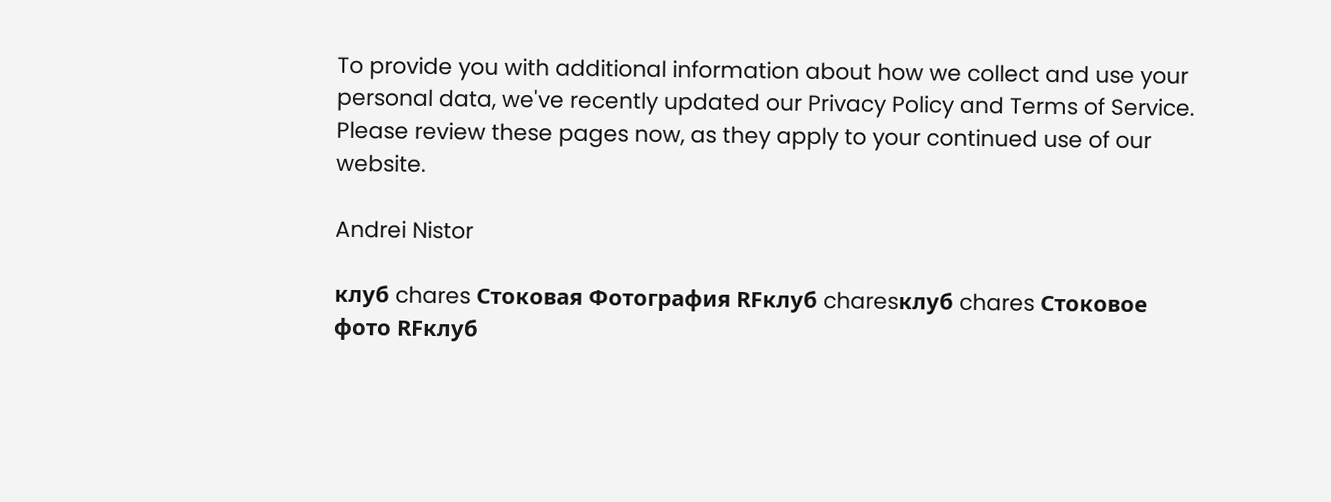To provide you with additional information about how we collect and use your personal data, we've recently updated our Privacy Policy and Terms of Service. Please review these pages now, as they apply to your continued use of our website.

Andrei Nistor

клуб chares Стоковая Фотография RFклуб charesклуб chares Стоковое фото RFклуб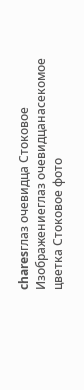charesглаз очевидца Стоковое Изображениеглаз очевидцанасекомое цветка Стоковое фото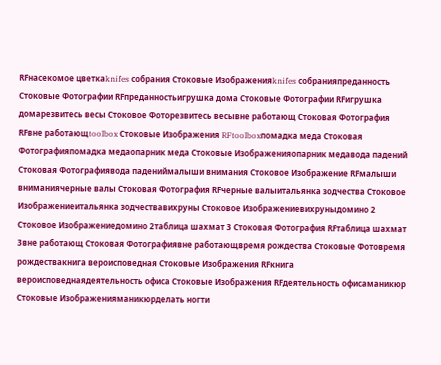RFнасекомое цветкаknifes собрания Стоковые Изображенияknifes собранияпреданность Стоковые Фотографии RFпреданностьигрушка дома Стоковые Фотографии RFигрушка домарезвитесь весы Стоковое Фоторезвитесь весывне работающ Стоковая Фотография RFвне работающtoolbox Стоковые Изображения RFtoolboxпомадка меда Стоковая Фотографияпомадка медаопарник меда Стоковые Изображенияопарник медавода падений Стоковая Фотографиявода падениймалыши внимания Стоковое Изображение RFмалыши вниманиячерные валы Стоковая Фотография RFчерные валыитальянка зодчества Стоковое Изображениеитальянка зодчествавихруны Стоковое Изображениевихруныдомино 2 Стоковое Изображениедомино 2таблица шахмат 3 Стоковая Фотография RFтаблица шахмат 3вне работающ Стоковая Фотографиявне работающвремя рождества Стоковые Фотовремя рождествакнига вероисповедная Стоковые Изображения RFкнига вероисповеднаядеятельность офиса Стоковые Изображения RFдеятельность офисаманикюр Стоковые Изображенияманикюрделать ногти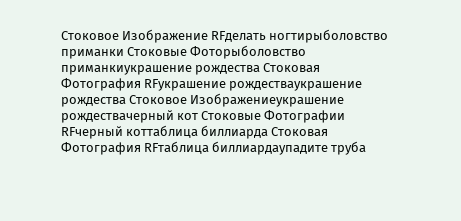Стоковое Изображение RFделать ногтирыболовство приманки Стоковые Фоторыболовство приманкиукрашение рождества Стоковая Фотография RFукрашение рождестваукрашение рождества Стоковое Изображениеукрашение рождествачерный кот Стоковые Фотографии RFчерный коттаблица биллиарда Стоковая Фотография RFтаблица биллиардаупадите труба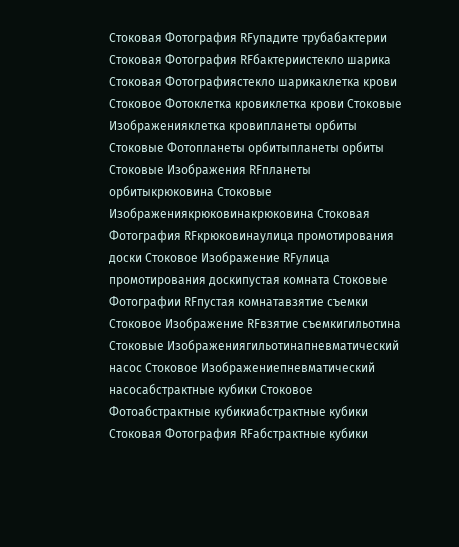Стоковая Фотография RFупадите трубабактерии Стоковая Фотография RFбактериистекло шарика Стоковая Фотографиястекло шарикаклетка крови Стоковое Фотоклетка кровиклетка крови Стоковые Изображенияклетка кровипланеты орбиты Стоковые Фотопланеты орбитыпланеты орбиты Стоковые Изображения RFпланеты орбитыкрюковина Стоковые Изображениякрюковинакрюковина Стоковая Фотография RFкрюковинаулица промотирования доски Стоковое Изображение RFулица промотирования доскипустая комната Стоковые Фотографии RFпустая комнатавзятие съемки Стоковое Изображение RFвзятие съемкигильотина Стоковые Изображениягильотинапневматический насос Стоковое Изображениепневматический насосабстрактные кубики Стоковое Фотоабстрактные кубикиабстрактные кубики Стоковая Фотография RFабстрактные кубики